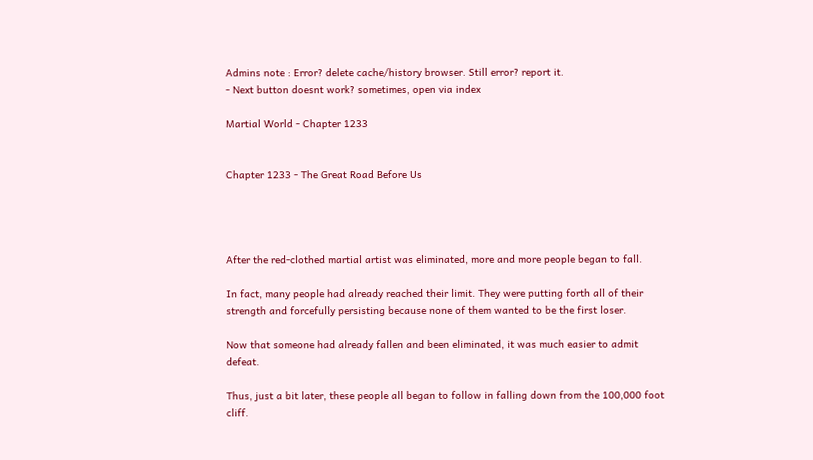Admins note : Error? delete cache/history browser. Still error? report it.
- Next button doesnt work? sometimes, open via index

Martial World - Chapter 1233


Chapter 1233 - The Great Road Before Us




After the red-clothed martial artist was eliminated, more and more people began to fall.

In fact, many people had already reached their limit. They were putting forth all of their strength and forcefully persisting because none of them wanted to be the first loser.

Now that someone had already fallen and been eliminated, it was much easier to admit defeat.

Thus, just a bit later, these people all began to follow in falling down from the 100,000 foot cliff.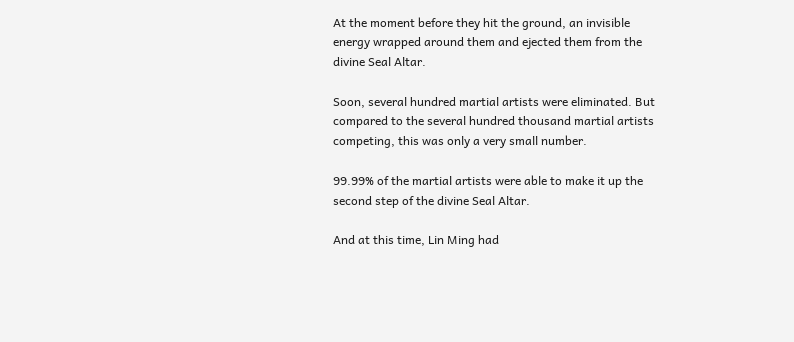At the moment before they hit the ground, an invisible energy wrapped around them and ejected them from the divine Seal Altar.

Soon, several hundred martial artists were eliminated. But compared to the several hundred thousand martial artists competing, this was only a very small number.

99.99% of the martial artists were able to make it up the second step of the divine Seal Altar.

And at this time, Lin Ming had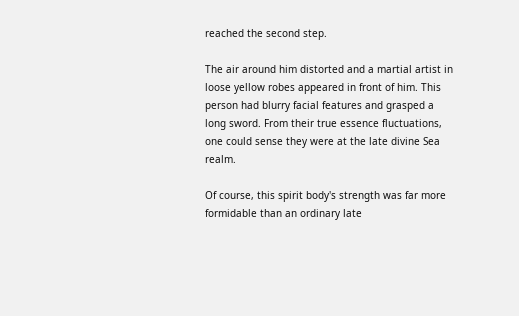reached the second step.

The air around him distorted and a martial artist in loose yellow robes appeared in front of him. This person had blurry facial features and grasped a long sword. From their true essence fluctuations, one could sense they were at the late divine Sea realm.

Of course, this spirit body's strength was far more formidable than an ordinary late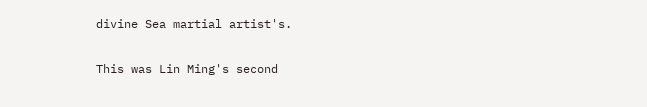divine Sea martial artist's.

This was Lin Ming's second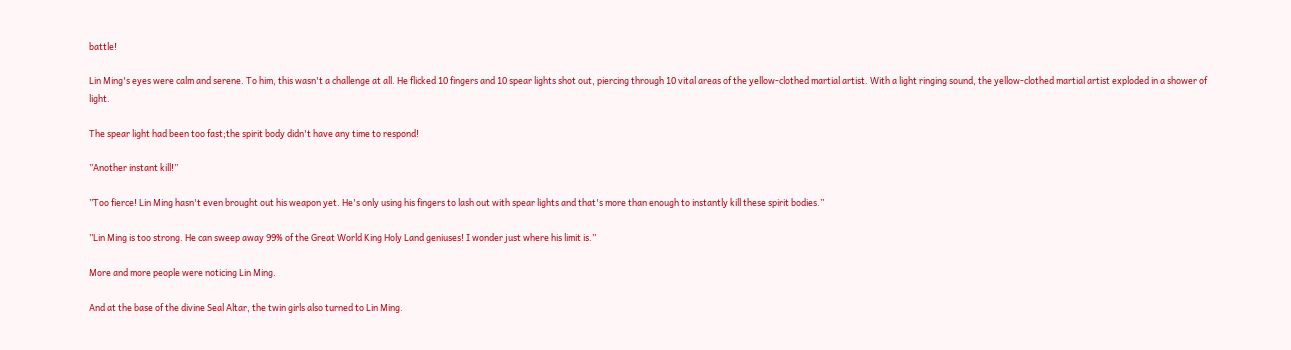battle!

Lin Ming's eyes were calm and serene. To him, this wasn't a challenge at all. He flicked 10 fingers and 10 spear lights shot out, piercing through 10 vital areas of the yellow-clothed martial artist. With a light ringing sound, the yellow-clothed martial artist exploded in a shower of light.

The spear light had been too fast;the spirit body didn't have any time to respond!

’’Another instant kill!’’

’’Too fierce! Lin Ming hasn't even brought out his weapon yet. He's only using his fingers to lash out with spear lights and that's more than enough to instantly kill these spirit bodies.’’

’’Lin Ming is too strong. He can sweep away 99% of the Great World King Holy Land geniuses! I wonder just where his limit is.’’

More and more people were noticing Lin Ming.

And at the base of the divine Seal Altar, the twin girls also turned to Lin Ming.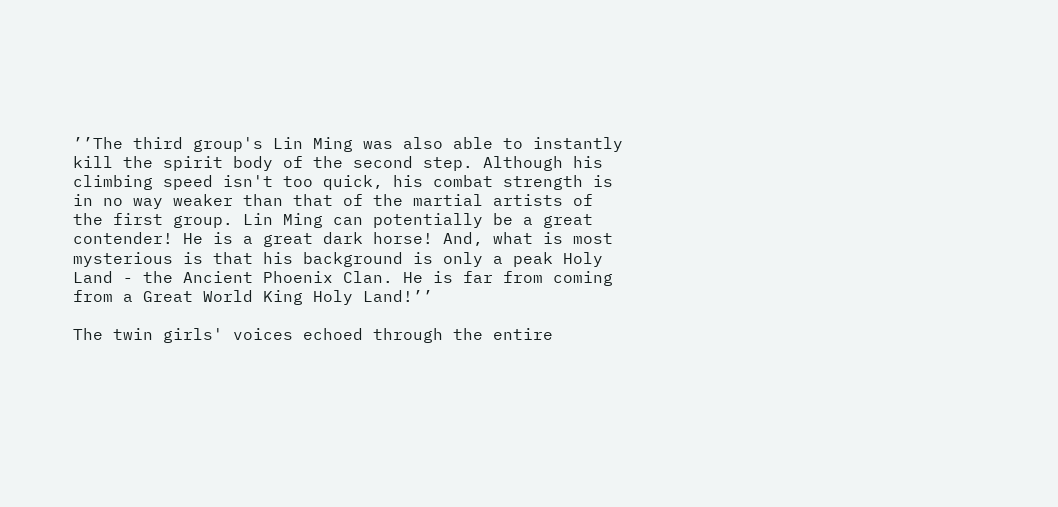’’The third group's Lin Ming was also able to instantly kill the spirit body of the second step. Although his climbing speed isn't too quick, his combat strength is in no way weaker than that of the martial artists of the first group. Lin Ming can potentially be a great contender! He is a great dark horse! And, what is most mysterious is that his background is only a peak Holy Land - the Ancient Phoenix Clan. He is far from coming from a Great World King Holy Land!’’

The twin girls' voices echoed through the entire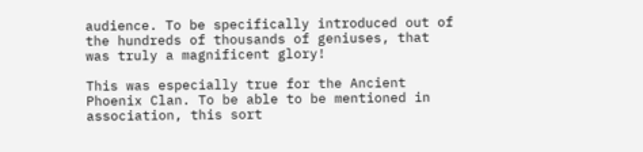audience. To be specifically introduced out of the hundreds of thousands of geniuses, that was truly a magnificent glory!

This was especially true for the Ancient Phoenix Clan. To be able to be mentioned in association, this sort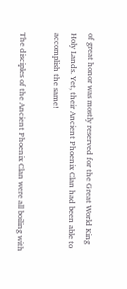of great honor was mostly reserved for the Great World King Holy Lands. Yet, their Ancient Phoenix Clan had been able to accomplish the same!

The disciples of the Ancient Phoenix Clan were all boiling with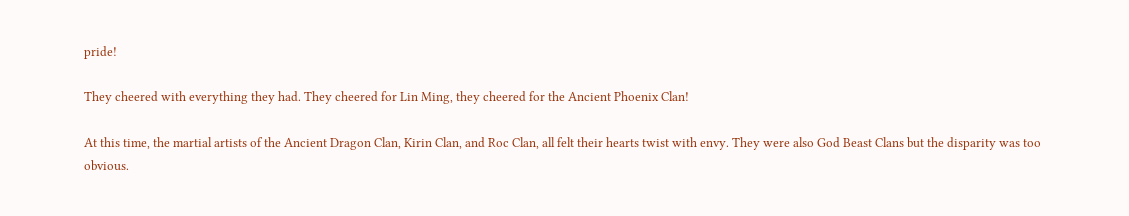pride!

They cheered with everything they had. They cheered for Lin Ming, they cheered for the Ancient Phoenix Clan!

At this time, the martial artists of the Ancient Dragon Clan, Kirin Clan, and Roc Clan, all felt their hearts twist with envy. They were also God Beast Clans but the disparity was too obvious.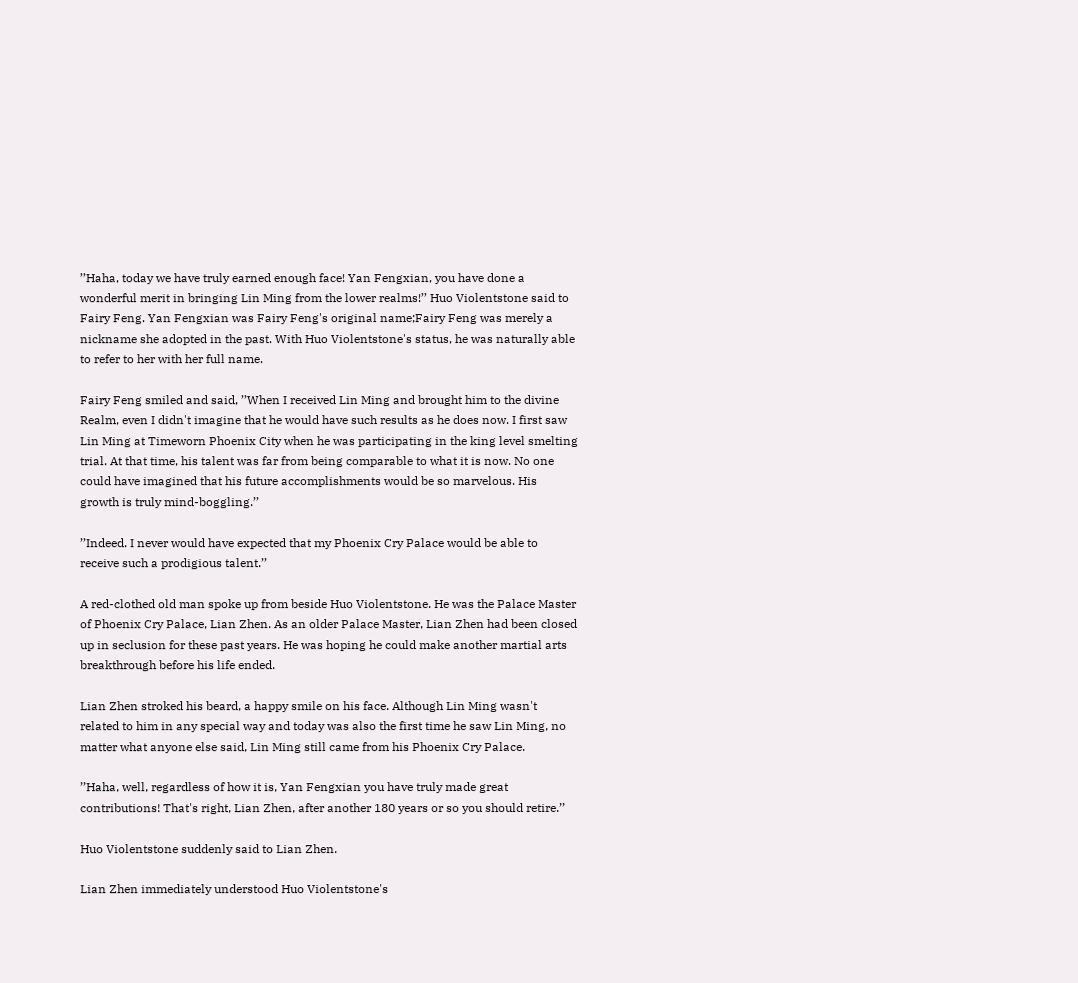’’Haha, today we have truly earned enough face! Yan Fengxian, you have done a wonderful merit in bringing Lin Ming from the lower realms!’’ Huo Violentstone said to Fairy Feng. Yan Fengxian was Fairy Feng's original name;Fairy Feng was merely a nickname she adopted in the past. With Huo Violentstone's status, he was naturally able to refer to her with her full name.

Fairy Feng smiled and said, ’’When I received Lin Ming and brought him to the divine Realm, even I didn't imagine that he would have such results as he does now. I first saw Lin Ming at Timeworn Phoenix City when he was participating in the king level smelting trial. At that time, his talent was far from being comparable to what it is now. No one could have imagined that his future accomplishments would be so marvelous. His growth is truly mind-boggling.’’

’’Indeed. I never would have expected that my Phoenix Cry Palace would be able to receive such a prodigious talent.’’

A red-clothed old man spoke up from beside Huo Violentstone. He was the Palace Master of Phoenix Cry Palace, Lian Zhen. As an older Palace Master, Lian Zhen had been closed up in seclusion for these past years. He was hoping he could make another martial arts breakthrough before his life ended.

Lian Zhen stroked his beard, a happy smile on his face. Although Lin Ming wasn't related to him in any special way and today was also the first time he saw Lin Ming, no matter what anyone else said, Lin Ming still came from his Phoenix Cry Palace.

’’Haha, well, regardless of how it is, Yan Fengxian you have truly made great contributions! That's right, Lian Zhen, after another 180 years or so you should retire.’’

Huo Violentstone suddenly said to Lian Zhen.

Lian Zhen immediately understood Huo Violentstone's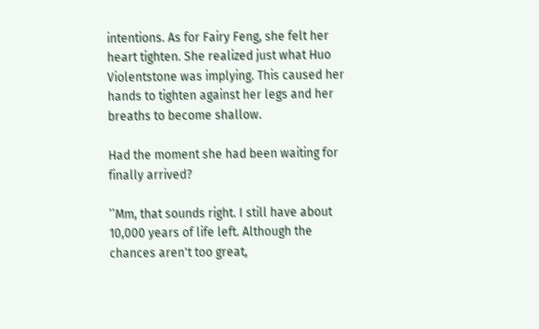intentions. As for Fairy Feng, she felt her heart tighten. She realized just what Huo Violentstone was implying. This caused her hands to tighten against her legs and her breaths to become shallow.

Had the moment she had been waiting for finally arrived?

’’Mm, that sounds right. I still have about 10,000 years of life left. Although the chances aren't too great,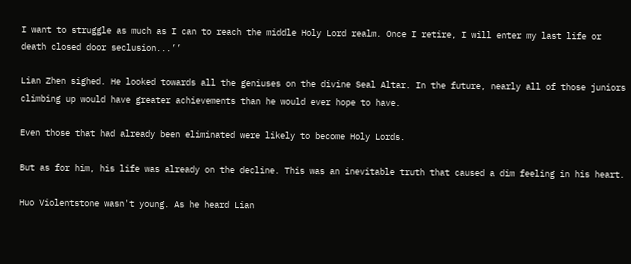I want to struggle as much as I can to reach the middle Holy Lord realm. Once I retire, I will enter my last life or death closed door seclusion...’’

Lian Zhen sighed. He looked towards all the geniuses on the divine Seal Altar. In the future, nearly all of those juniors climbing up would have greater achievements than he would ever hope to have.

Even those that had already been eliminated were likely to become Holy Lords.

But as for him, his life was already on the decline. This was an inevitable truth that caused a dim feeling in his heart.

Huo Violentstone wasn't young. As he heard Lian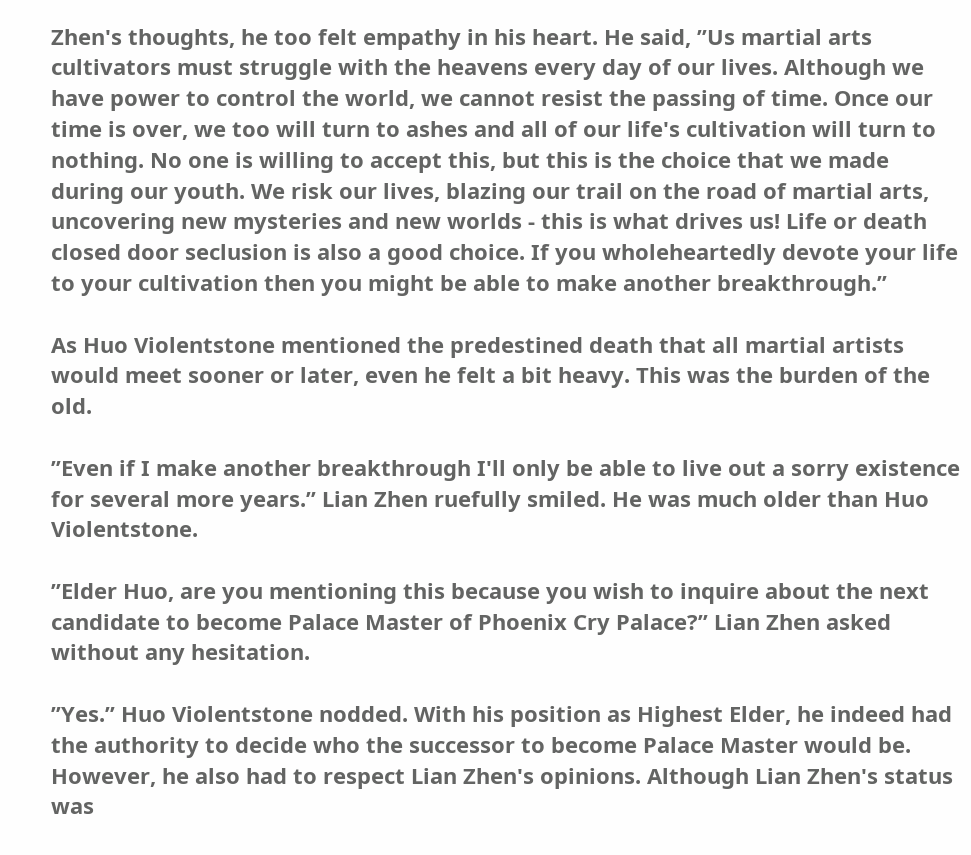Zhen's thoughts, he too felt empathy in his heart. He said, ’’Us martial arts cultivators must struggle with the heavens every day of our lives. Although we have power to control the world, we cannot resist the passing of time. Once our time is over, we too will turn to ashes and all of our life's cultivation will turn to nothing. No one is willing to accept this, but this is the choice that we made during our youth. We risk our lives, blazing our trail on the road of martial arts, uncovering new mysteries and new worlds - this is what drives us! Life or death closed door seclusion is also a good choice. If you wholeheartedly devote your life to your cultivation then you might be able to make another breakthrough.’’

As Huo Violentstone mentioned the predestined death that all martial artists would meet sooner or later, even he felt a bit heavy. This was the burden of the old.

’’Even if I make another breakthrough I'll only be able to live out a sorry existence for several more years.’’ Lian Zhen ruefully smiled. He was much older than Huo Violentstone.

’’Elder Huo, are you mentioning this because you wish to inquire about the next candidate to become Palace Master of Phoenix Cry Palace?’’ Lian Zhen asked without any hesitation.

’’Yes.’’ Huo Violentstone nodded. With his position as Highest Elder, he indeed had the authority to decide who the successor to become Palace Master would be. However, he also had to respect Lian Zhen's opinions. Although Lian Zhen's status was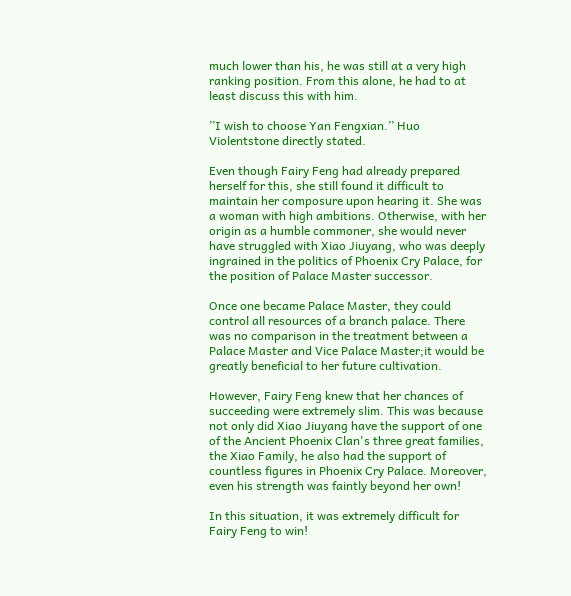much lower than his, he was still at a very high ranking position. From this alone, he had to at least discuss this with him.

’’I wish to choose Yan Fengxian.’’ Huo Violentstone directly stated.

Even though Fairy Feng had already prepared herself for this, she still found it difficult to maintain her composure upon hearing it. She was a woman with high ambitions. Otherwise, with her origin as a humble commoner, she would never have struggled with Xiao Jiuyang, who was deeply ingrained in the politics of Phoenix Cry Palace, for the position of Palace Master successor.

Once one became Palace Master, they could control all resources of a branch palace. There was no comparison in the treatment between a Palace Master and Vice Palace Master;it would be greatly beneficial to her future cultivation.

However, Fairy Feng knew that her chances of succeeding were extremely slim. This was because not only did Xiao Jiuyang have the support of one of the Ancient Phoenix Clan's three great families, the Xiao Family, he also had the support of countless figures in Phoenix Cry Palace. Moreover, even his strength was faintly beyond her own!

In this situation, it was extremely difficult for Fairy Feng to win!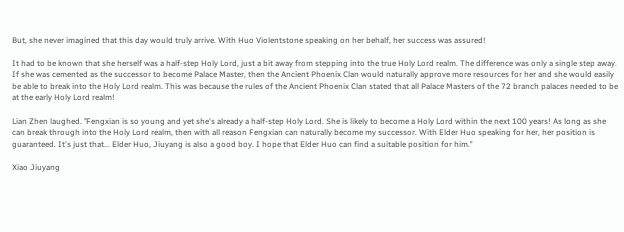But, she never imagined that this day would truly arrive. With Huo Violentstone speaking on her behalf, her success was assured!

It had to be known that she herself was a half-step Holy Lord, just a bit away from stepping into the true Holy Lord realm. The difference was only a single step away. If she was cemented as the successor to become Palace Master, then the Ancient Phoenix Clan would naturally approve more resources for her and she would easily be able to break into the Holy Lord realm. This was because the rules of the Ancient Phoenix Clan stated that all Palace Masters of the 72 branch palaces needed to be at the early Holy Lord realm!

Lian Zhen laughed. ’’Fengxian is so young and yet she's already a half-step Holy Lord. She is likely to become a Holy Lord within the next 100 years! As long as she can break through into the Holy Lord realm, then with all reason Fengxian can naturally become my successor. With Elder Huo speaking for her, her position is guaranteed. It's just that... Elder Huo, Jiuyang is also a good boy. I hope that Elder Huo can find a suitable position for him.’’

Xiao Jiuyang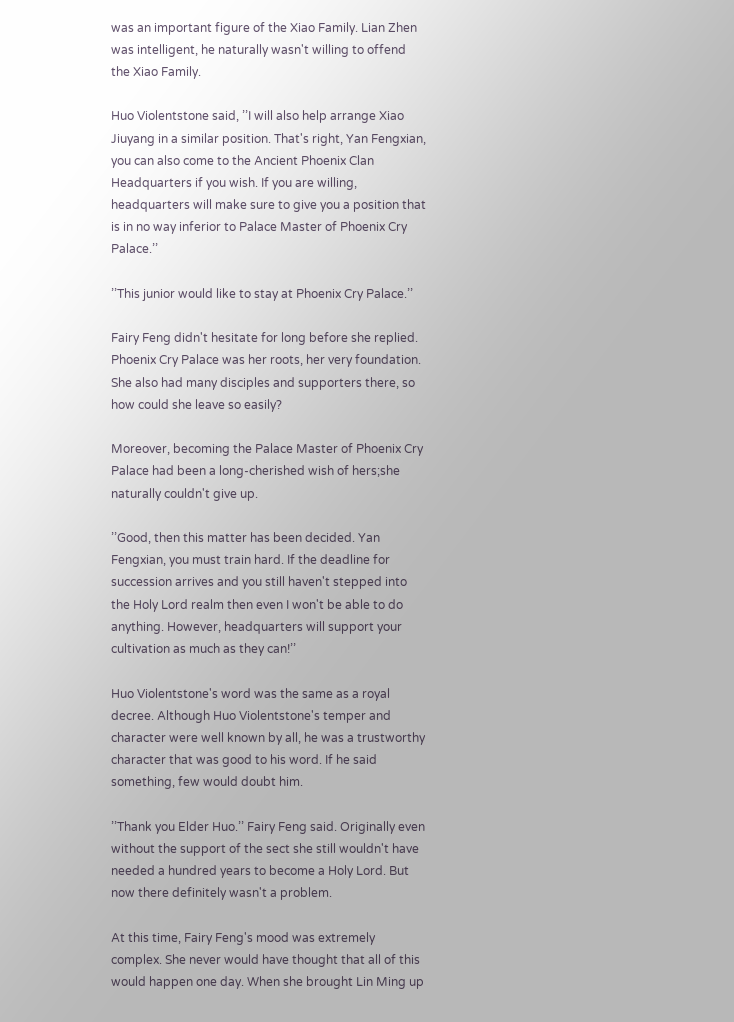was an important figure of the Xiao Family. Lian Zhen was intelligent, he naturally wasn't willing to offend the Xiao Family.

Huo Violentstone said, ’’I will also help arrange Xiao Jiuyang in a similar position. That's right, Yan Fengxian, you can also come to the Ancient Phoenix Clan Headquarters if you wish. If you are willing, headquarters will make sure to give you a position that is in no way inferior to Palace Master of Phoenix Cry Palace.’’

’’This junior would like to stay at Phoenix Cry Palace.’’

Fairy Feng didn't hesitate for long before she replied. Phoenix Cry Palace was her roots, her very foundation. She also had many disciples and supporters there, so how could she leave so easily?

Moreover, becoming the Palace Master of Phoenix Cry Palace had been a long-cherished wish of hers;she naturally couldn't give up.

’’Good, then this matter has been decided. Yan Fengxian, you must train hard. If the deadline for succession arrives and you still haven't stepped into the Holy Lord realm then even I won't be able to do anything. However, headquarters will support your cultivation as much as they can!’’

Huo Violentstone's word was the same as a royal decree. Although Huo Violentstone's temper and character were well known by all, he was a trustworthy character that was good to his word. If he said something, few would doubt him.

’’Thank you Elder Huo.’’ Fairy Feng said. Originally even without the support of the sect she still wouldn't have needed a hundred years to become a Holy Lord. But now there definitely wasn't a problem.

At this time, Fairy Feng's mood was extremely complex. She never would have thought that all of this would happen one day. When she brought Lin Ming up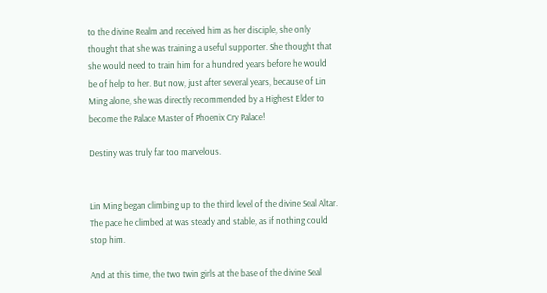to the divine Realm and received him as her disciple, she only thought that she was training a useful supporter. She thought that she would need to train him for a hundred years before he would be of help to her. But now, just after several years, because of Lin Ming alone, she was directly recommended by a Highest Elder to become the Palace Master of Phoenix Cry Palace!

Destiny was truly far too marvelous.


Lin Ming began climbing up to the third level of the divine Seal Altar. The pace he climbed at was steady and stable, as if nothing could stop him.

And at this time, the two twin girls at the base of the divine Seal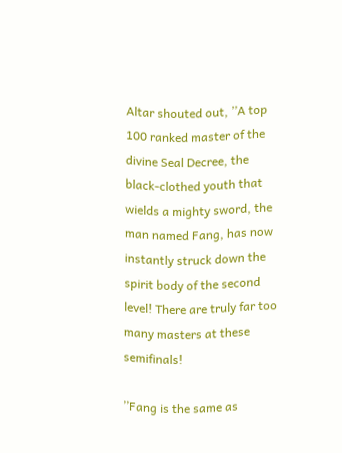Altar shouted out, ’’A top 100 ranked master of the divine Seal Decree, the black-clothed youth that wields a mighty sword, the man named Fang, has now instantly struck down the spirit body of the second level! There are truly far too many masters at these semifinals!

’’Fang is the same as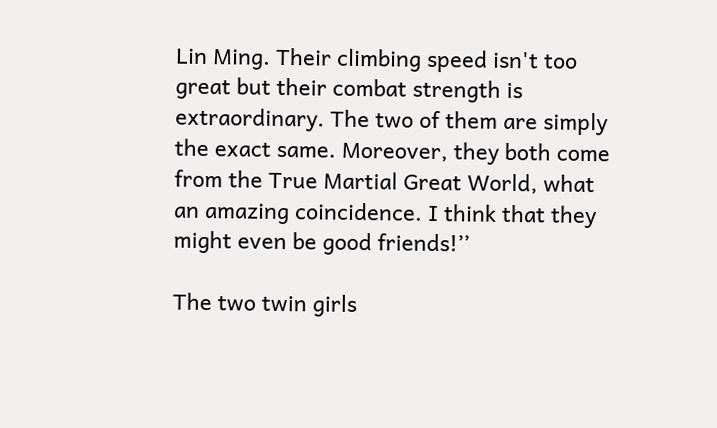Lin Ming. Their climbing speed isn't too great but their combat strength is extraordinary. The two of them are simply the exact same. Moreover, they both come from the True Martial Great World, what an amazing coincidence. I think that they might even be good friends!’’

The two twin girls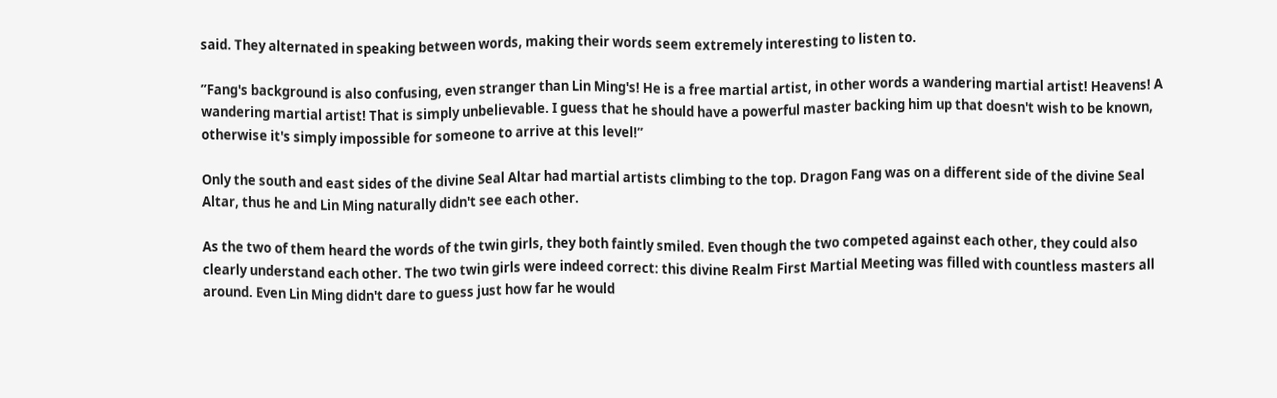said. They alternated in speaking between words, making their words seem extremely interesting to listen to.

’’Fang's background is also confusing, even stranger than Lin Ming's! He is a free martial artist, in other words a wandering martial artist! Heavens! A wandering martial artist! That is simply unbelievable. I guess that he should have a powerful master backing him up that doesn't wish to be known, otherwise it's simply impossible for someone to arrive at this level!’’

Only the south and east sides of the divine Seal Altar had martial artists climbing to the top. Dragon Fang was on a different side of the divine Seal Altar, thus he and Lin Ming naturally didn't see each other.

As the two of them heard the words of the twin girls, they both faintly smiled. Even though the two competed against each other, they could also clearly understand each other. The two twin girls were indeed correct: this divine Realm First Martial Meeting was filled with countless masters all around. Even Lin Ming didn't dare to guess just how far he would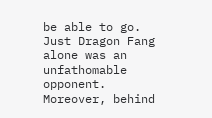be able to go. Just Dragon Fang alone was an unfathomable opponent. Moreover, behind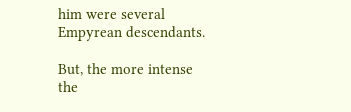him were several Empyrean descendants.

But, the more intense the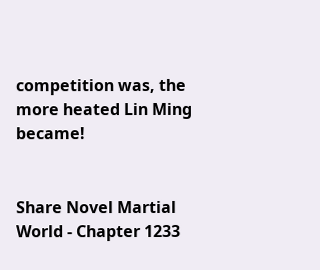competition was, the more heated Lin Ming became!


Share Novel Martial World - Chapter 1233